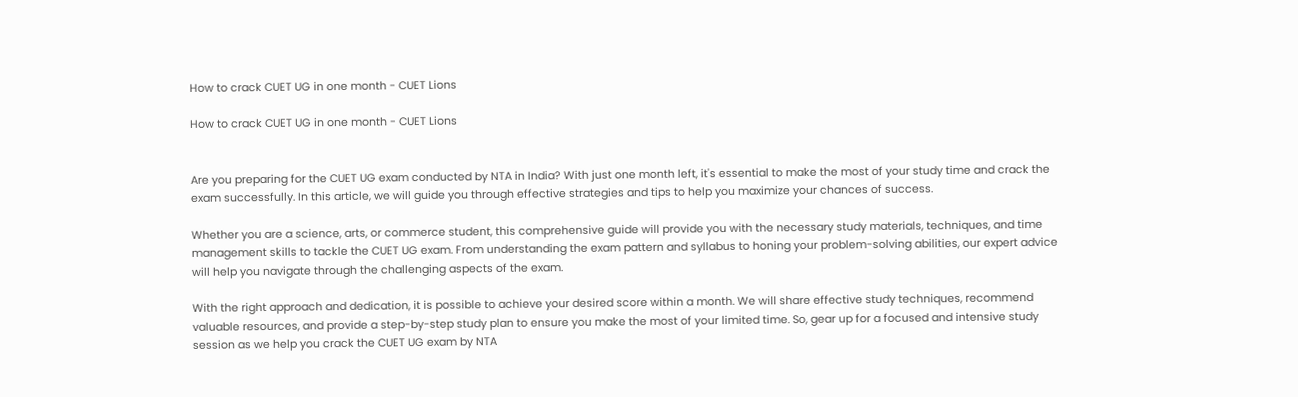How to crack CUET UG in one month - CUET Lions

How to crack CUET UG in one month - CUET Lions


Are you preparing for the CUET UG exam conducted by NTA in India? With just one month left, it's essential to make the most of your study time and crack the exam successfully. In this article, we will guide you through effective strategies and tips to help you maximize your chances of success.

Whether you are a science, arts, or commerce student, this comprehensive guide will provide you with the necessary study materials, techniques, and time management skills to tackle the CUET UG exam. From understanding the exam pattern and syllabus to honing your problem-solving abilities, our expert advice will help you navigate through the challenging aspects of the exam.

With the right approach and dedication, it is possible to achieve your desired score within a month. We will share effective study techniques, recommend valuable resources, and provide a step-by-step study plan to ensure you make the most of your limited time. So, gear up for a focused and intensive study session as we help you crack the CUET UG exam by NTA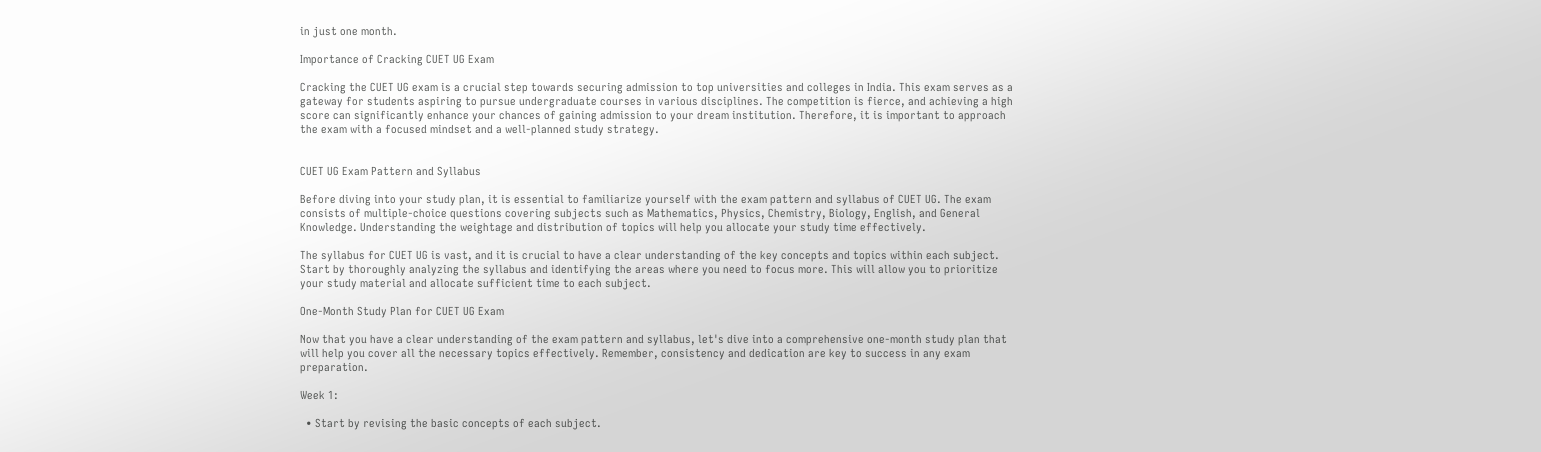in just one month.

Importance of Cracking CUET UG Exam

Cracking the CUET UG exam is a crucial step towards securing admission to top universities and colleges in India. This exam serves as a gateway for students aspiring to pursue undergraduate courses in various disciplines. The competition is fierce, and achieving a high score can significantly enhance your chances of gaining admission to your dream institution. Therefore, it is important to approach the exam with a focused mindset and a well-planned study strategy.


CUET UG Exam Pattern and Syllabus

Before diving into your study plan, it is essential to familiarize yourself with the exam pattern and syllabus of CUET UG. The exam consists of multiple-choice questions covering subjects such as Mathematics, Physics, Chemistry, Biology, English, and General Knowledge. Understanding the weightage and distribution of topics will help you allocate your study time effectively.

The syllabus for CUET UG is vast, and it is crucial to have a clear understanding of the key concepts and topics within each subject. Start by thoroughly analyzing the syllabus and identifying the areas where you need to focus more. This will allow you to prioritize your study material and allocate sufficient time to each subject.

One-Month Study Plan for CUET UG Exam

Now that you have a clear understanding of the exam pattern and syllabus, let's dive into a comprehensive one-month study plan that will help you cover all the necessary topics effectively. Remember, consistency and dedication are key to success in any exam preparation.

Week 1:

  • Start by revising the basic concepts of each subject.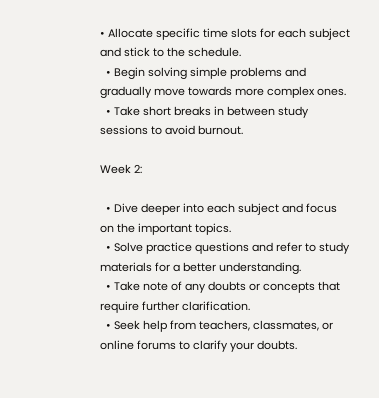• Allocate specific time slots for each subject and stick to the schedule.
  • Begin solving simple problems and gradually move towards more complex ones.
  • Take short breaks in between study sessions to avoid burnout.

Week 2:

  • Dive deeper into each subject and focus on the important topics.
  • Solve practice questions and refer to study materials for a better understanding.
  • Take note of any doubts or concepts that require further clarification.
  • Seek help from teachers, classmates, or online forums to clarify your doubts.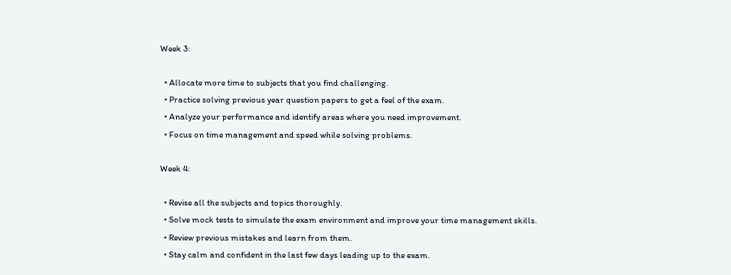Week 3:

  • Allocate more time to subjects that you find challenging.
  • Practice solving previous year question papers to get a feel of the exam.
  • Analyze your performance and identify areas where you need improvement.
  • Focus on time management and speed while solving problems.

Week 4:

  • Revise all the subjects and topics thoroughly.
  • Solve mock tests to simulate the exam environment and improve your time management skills.
  • Review previous mistakes and learn from them.
  • Stay calm and confident in the last few days leading up to the exam.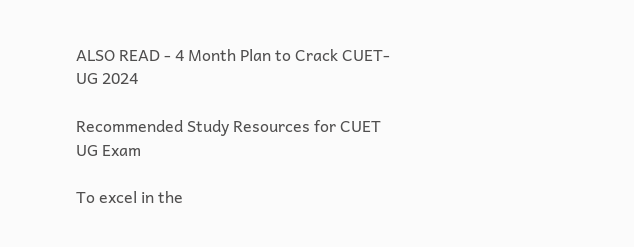ALSO READ - 4 Month Plan to Crack CUET-UG 2024

Recommended Study Resources for CUET UG Exam

To excel in the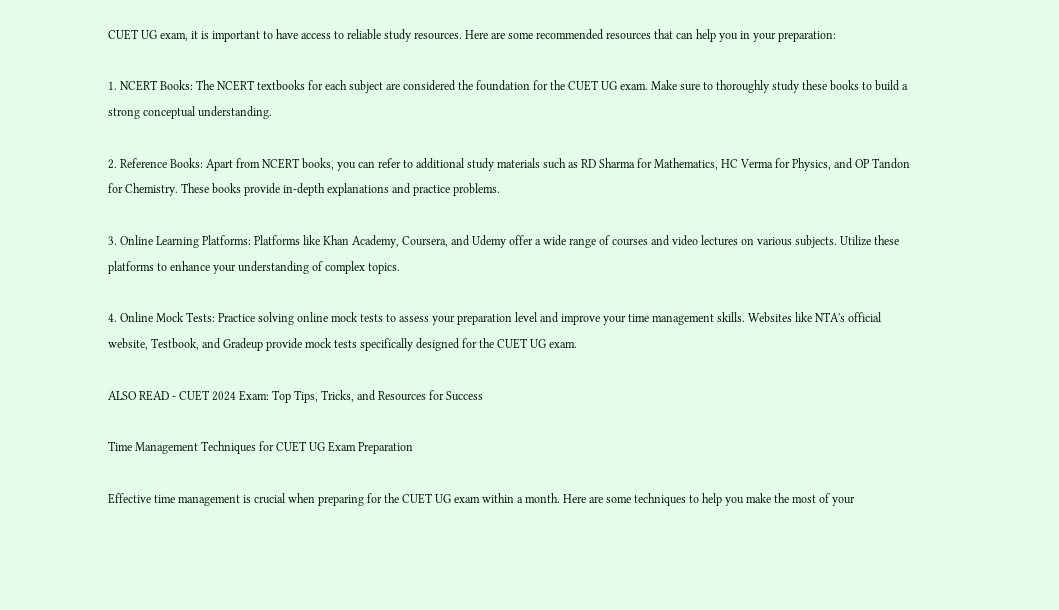CUET UG exam, it is important to have access to reliable study resources. Here are some recommended resources that can help you in your preparation:

1. NCERT Books: The NCERT textbooks for each subject are considered the foundation for the CUET UG exam. Make sure to thoroughly study these books to build a strong conceptual understanding.

2. Reference Books: Apart from NCERT books, you can refer to additional study materials such as RD Sharma for Mathematics, HC Verma for Physics, and OP Tandon for Chemistry. These books provide in-depth explanations and practice problems.

3. Online Learning Platforms: Platforms like Khan Academy, Coursera, and Udemy offer a wide range of courses and video lectures on various subjects. Utilize these platforms to enhance your understanding of complex topics.

4. Online Mock Tests: Practice solving online mock tests to assess your preparation level and improve your time management skills. Websites like NTA's official website, Testbook, and Gradeup provide mock tests specifically designed for the CUET UG exam.

ALSO READ - CUET 2024 Exam: Top Tips, Tricks, and Resources for Success

Time Management Techniques for CUET UG Exam Preparation

Effective time management is crucial when preparing for the CUET UG exam within a month. Here are some techniques to help you make the most of your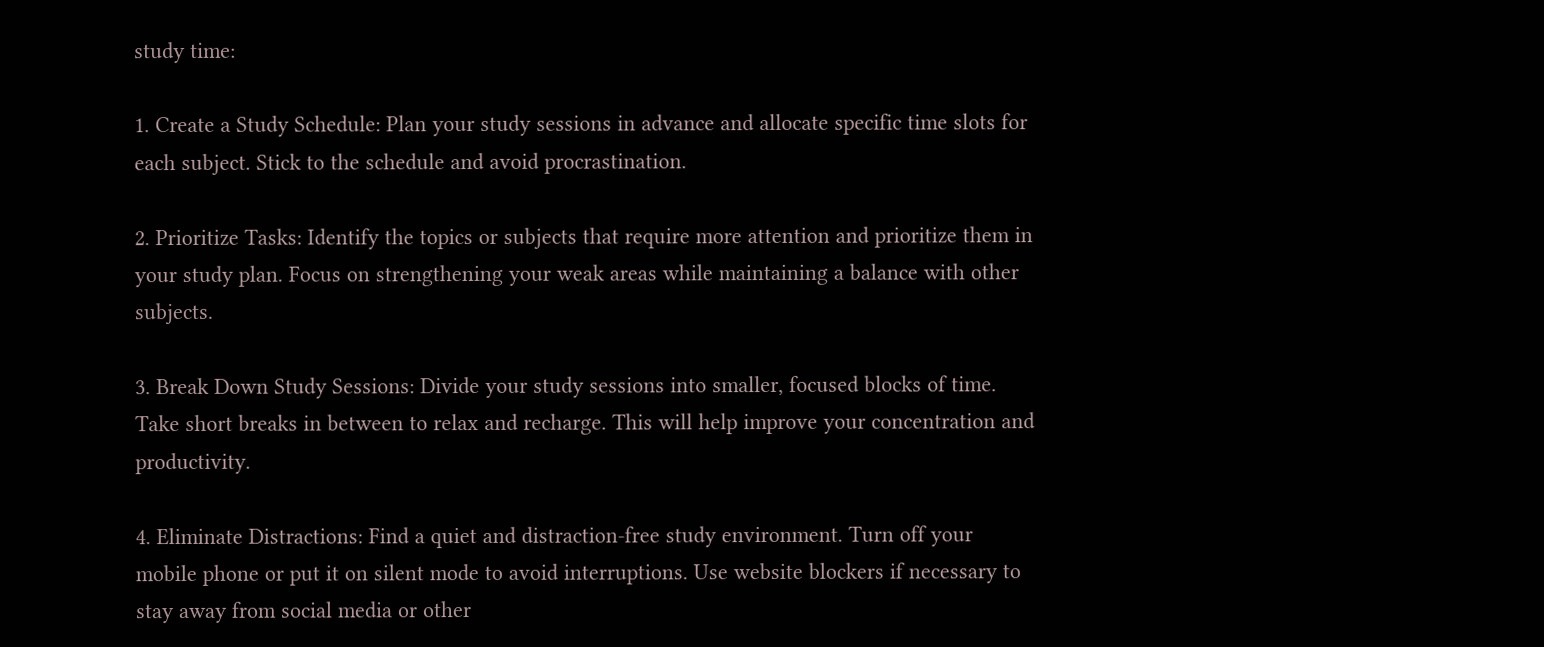study time:

1. Create a Study Schedule: Plan your study sessions in advance and allocate specific time slots for each subject. Stick to the schedule and avoid procrastination.

2. Prioritize Tasks: Identify the topics or subjects that require more attention and prioritize them in your study plan. Focus on strengthening your weak areas while maintaining a balance with other subjects.

3. Break Down Study Sessions: Divide your study sessions into smaller, focused blocks of time. Take short breaks in between to relax and recharge. This will help improve your concentration and productivity.

4. Eliminate Distractions: Find a quiet and distraction-free study environment. Turn off your mobile phone or put it on silent mode to avoid interruptions. Use website blockers if necessary to stay away from social media or other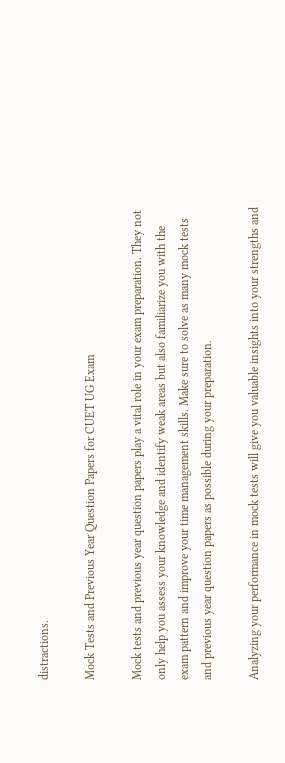distractions.

Mock Tests and Previous Year Question Papers for CUET UG Exam

Mock tests and previous year question papers play a vital role in your exam preparation. They not only help you assess your knowledge and identify weak areas but also familiarize you with the exam pattern and improve your time management skills. Make sure to solve as many mock tests and previous year question papers as possible during your preparation.

Analyzing your performance in mock tests will give you valuable insights into your strengths and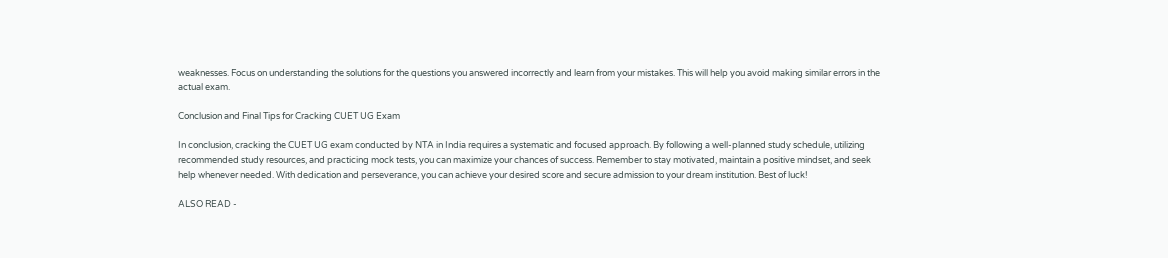weaknesses. Focus on understanding the solutions for the questions you answered incorrectly and learn from your mistakes. This will help you avoid making similar errors in the actual exam.

Conclusion and Final Tips for Cracking CUET UG Exam

In conclusion, cracking the CUET UG exam conducted by NTA in India requires a systematic and focused approach. By following a well-planned study schedule, utilizing recommended study resources, and practicing mock tests, you can maximize your chances of success. Remember to stay motivated, maintain a positive mindset, and seek help whenever needed. With dedication and perseverance, you can achieve your desired score and secure admission to your dream institution. Best of luck!

ALSO READ -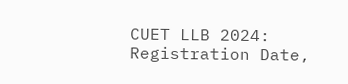CUET LLB 2024: Registration Date,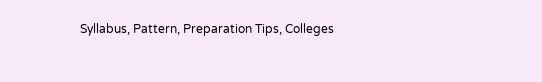Syllabus, Pattern, Preparation Tips, Colleges